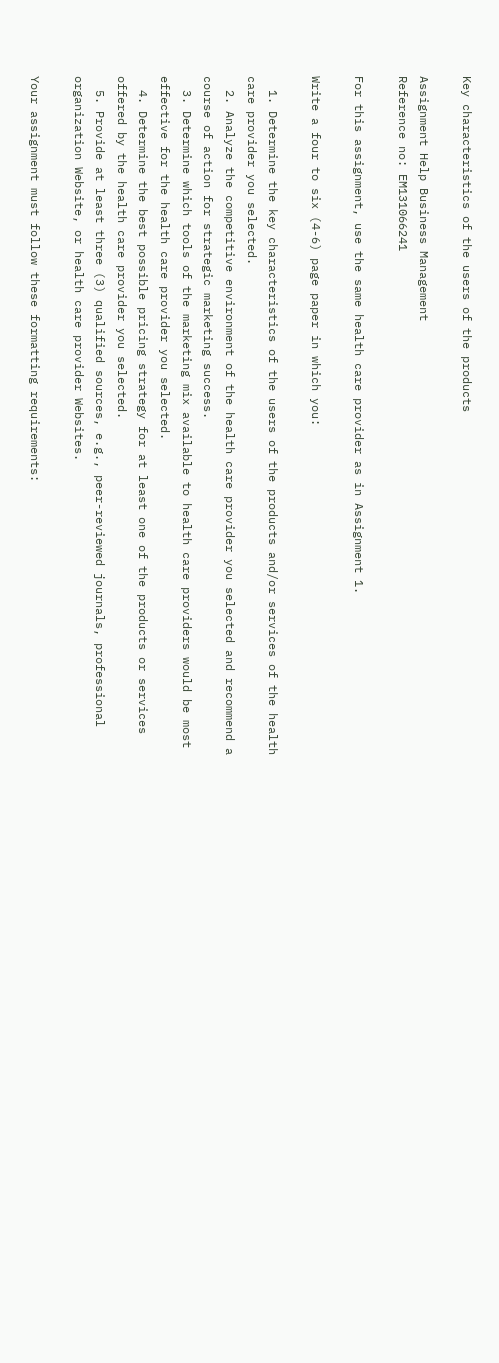Key characteristics of the users of the products

Assignment Help Business Management
Reference no: EM131066241

For this assignment, use the same health care provider as in Assignment 1.

Write a four to six (4-6) page paper in which you:

  1. Determine the key characteristics of the users of the products and/or services of the health care provider you selected.
  2. Analyze the competitive environment of the health care provider you selected and recommend a course of action for strategic marketing success.
  3. Determine which tools of the marketing mix available to health care providers would be most effective for the health care provider you selected.
  4. Determine the best possible pricing strategy for at least one of the products or services offered by the health care provider you selected.
  5. Provide at least three (3) qualified sources, e.g., peer-reviewed journals, professional organization Website, or health care provider Websites.

Your assignment must follow these formatting requirements: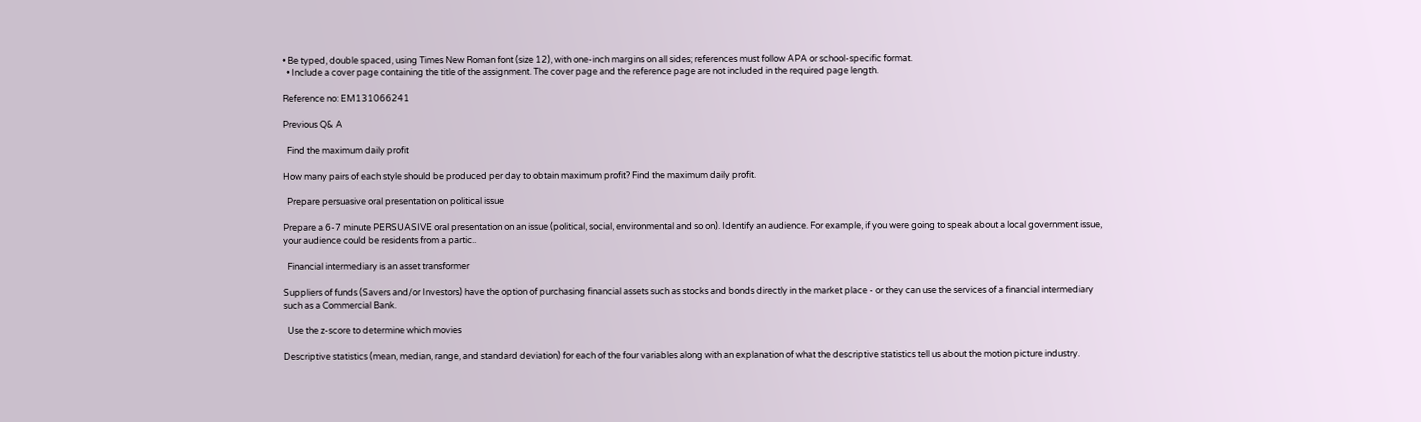• Be typed, double spaced, using Times New Roman font (size 12), with one-inch margins on all sides; references must follow APA or school-specific format.
  • Include a cover page containing the title of the assignment. The cover page and the reference page are not included in the required page length.

Reference no: EM131066241

Previous Q& A

  Find the maximum daily profit

How many pairs of each style should be produced per day to obtain maximum profit? Find the maximum daily profit.

  Prepare persuasive oral presentation on political issue

Prepare a 6-7 minute PERSUASIVE oral presentation on an issue (political, social, environmental and so on). Identify an audience. For example, if you were going to speak about a local government issue, your audience could be residents from a partic..

  Financial intermediary is an asset transformer

Suppliers of funds (Savers and/or Investors) have the option of purchasing financial assets such as stocks and bonds directly in the market place - or they can use the services of a financial intermediary such as a Commercial Bank.

  Use the z-score to determine which movies

Descriptive statistics (mean, median, range, and standard deviation) for each of the four variables along with an explanation of what the descriptive statistics tell us about the motion picture industry.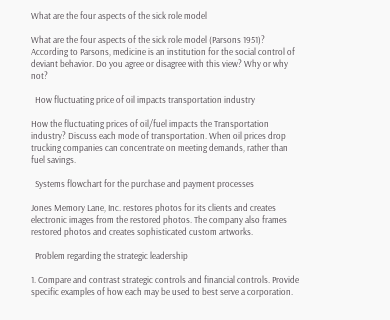What are the four aspects of the sick role model

What are the four aspects of the sick role model (Parsons 1951)? According to Parsons, medicine is an institution for the social control of deviant behavior. Do you agree or disagree with this view? Why or why not?

  How fluctuating price of oil impacts transportation industry

How the fluctuating prices of oil/fuel impacts the Transportation industry? Discuss each mode of transportation. When oil prices drop trucking companies can concentrate on meeting demands, rather than fuel savings.

  Systems flowchart for the purchase and payment processes

Jones Memory Lane, Inc. restores photos for its clients and creates electronic images from the restored photos. The company also frames restored photos and creates sophisticated custom artworks.

  Problem regarding the strategic leadership

1. Compare and contrast strategic controls and financial controls. Provide specific examples of how each may be used to best serve a corporation.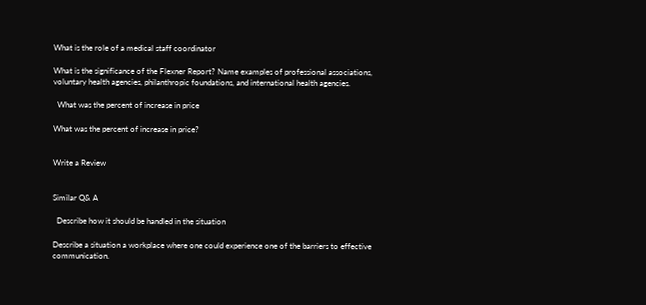What is the role of a medical staff coordinator

What is the significance of the Flexner Report? Name examples of professional associations, voluntary health agencies, philanthropic foundations, and international health agencies.

  What was the percent of increase in price

What was the percent of increase in price?


Write a Review


Similar Q& A

  Describe how it should be handled in the situation

Describe a situation a workplace where one could experience one of the barriers to effective communication.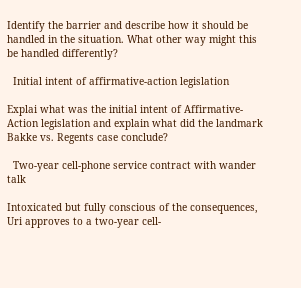Identify the barrier and describe how it should be handled in the situation. What other way might this be handled differently?

  Initial intent of affirmative-action legislation

Explai what was the initial intent of Affirmative-Action legislation and explain what did the landmark Bakke vs. Regents case conclude?

  Two-year cell-phone service contract with wander talk

Intoxicated but fully conscious of the consequences, Uri approves to a two-year cell-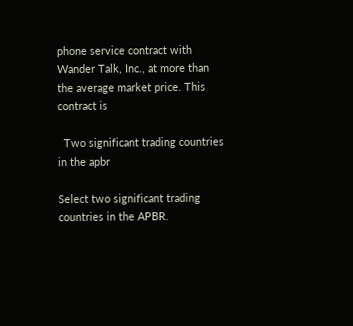phone service contract with Wander Talk, Inc., at more than the average market price. This contract is

  Two significant trading countries in the apbr

Select two significant trading countries in the APBR.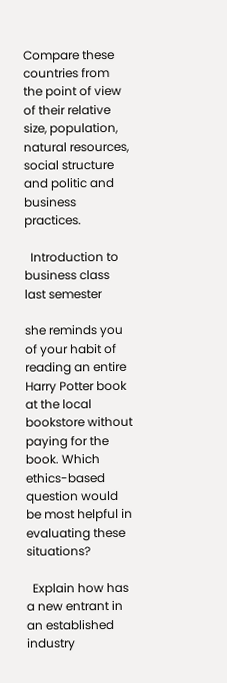Compare these countries from the point of view of their relative size, population, natural resources, social structure and politic and business practices.

  Introduction to business class last semester

she reminds you of your habit of reading an entire Harry Potter book at the local bookstore without paying for the book. Which ethics-based question would be most helpful in evaluating these situations?

  Explain how has a new entrant in an established industry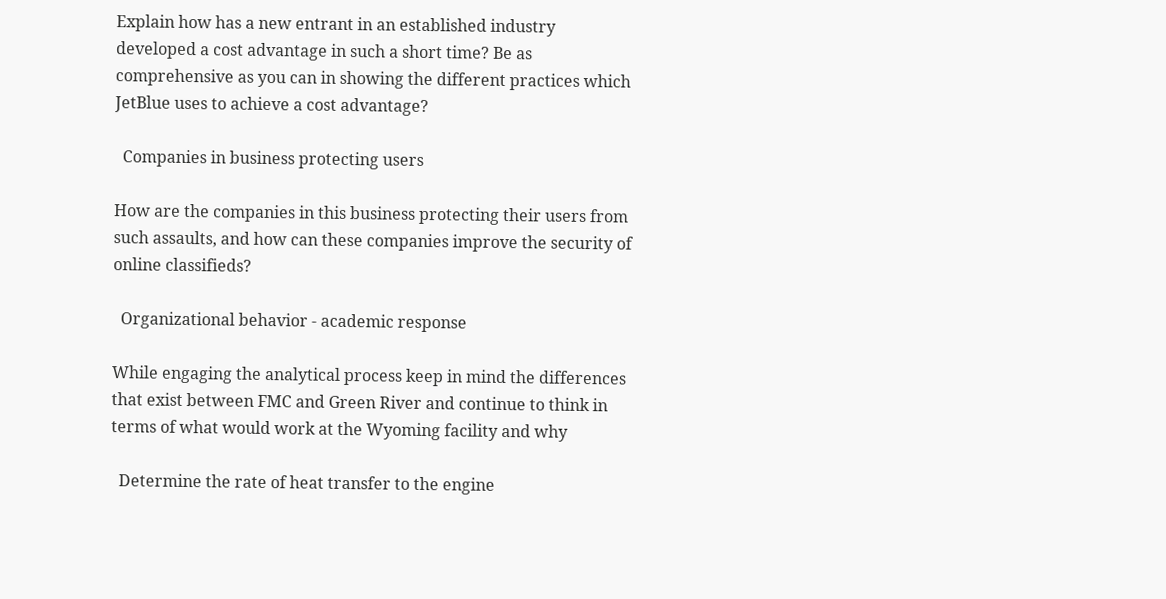Explain how has a new entrant in an established industry developed a cost advantage in such a short time? Be as comprehensive as you can in showing the different practices which JetBlue uses to achieve a cost advantage?

  Companies in business protecting users

How are the companies in this business protecting their users from such assaults, and how can these companies improve the security of online classifieds?

  Organizational behavior - academic response

While engaging the analytical process keep in mind the differences that exist between FMC and Green River and continue to think in terms of what would work at the Wyoming facility and why

  Determine the rate of heat transfer to the engine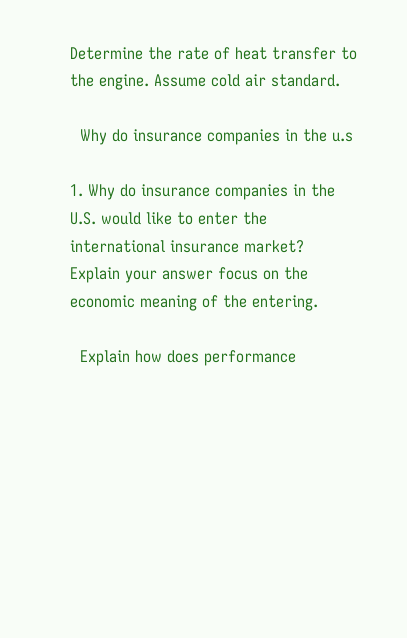Determine the rate of heat transfer to the engine. Assume cold air standard.

  Why do insurance companies in the u.s

1. Why do insurance companies in the U.S. would like to enter the international insurance market? Explain your answer focus on the economic meaning of the entering.

  Explain how does performance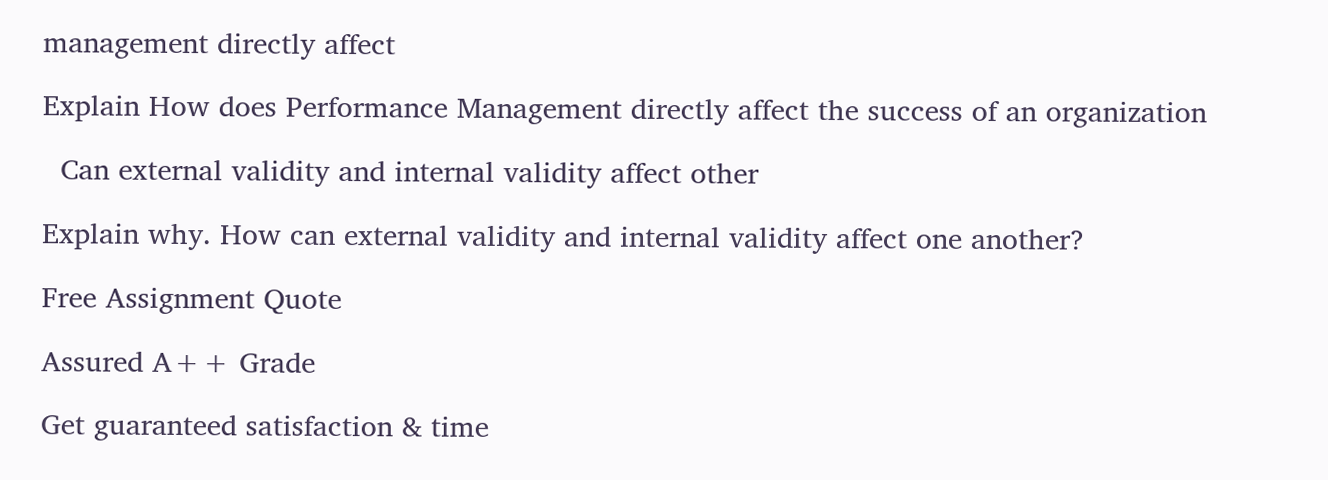management directly affect

Explain How does Performance Management directly affect the success of an organization

  Can external validity and internal validity affect other

Explain why. How can external validity and internal validity affect one another?

Free Assignment Quote

Assured A++ Grade

Get guaranteed satisfaction & time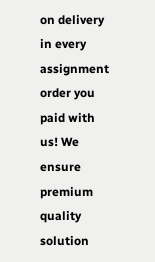on delivery in every assignment order you paid with us! We ensure premium quality solution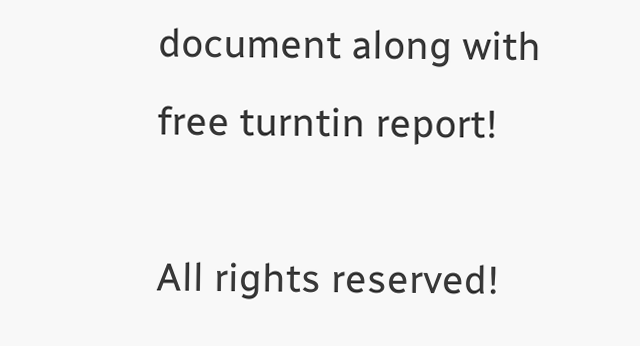document along with free turntin report!

All rights reserved!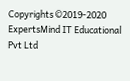Copyrights ©2019-2020 ExpertsMind IT Educational Pvt Ltd